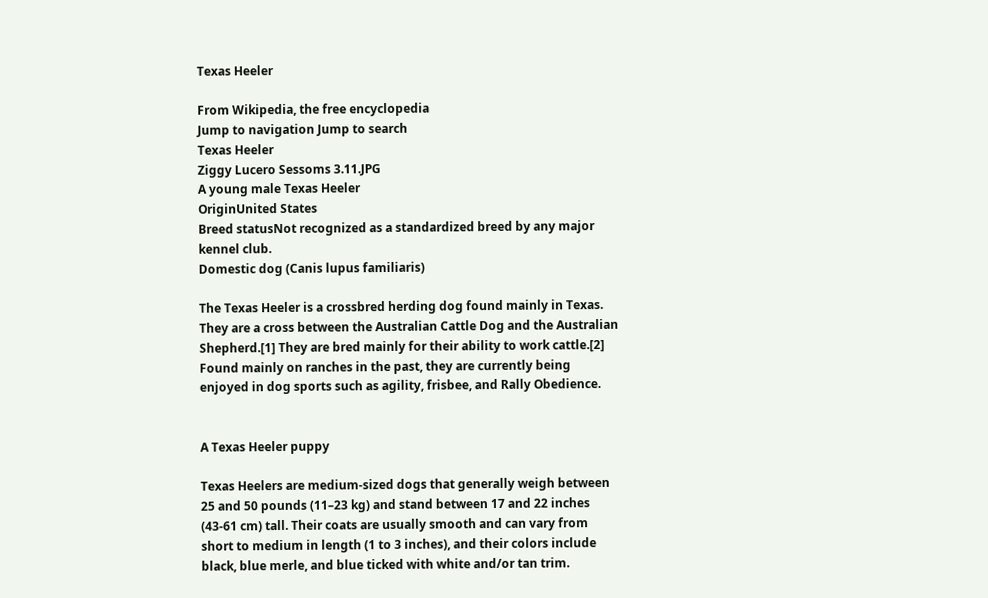Texas Heeler

From Wikipedia, the free encyclopedia
Jump to navigation Jump to search
Texas Heeler
Ziggy Lucero Sessoms 3.11.JPG
A young male Texas Heeler
OriginUnited States
Breed statusNot recognized as a standardized breed by any major kennel club.
Domestic dog (Canis lupus familiaris)

The Texas Heeler is a crossbred herding dog found mainly in Texas. They are a cross between the Australian Cattle Dog and the Australian Shepherd.[1] They are bred mainly for their ability to work cattle.[2] Found mainly on ranches in the past, they are currently being enjoyed in dog sports such as agility, frisbee, and Rally Obedience.


A Texas Heeler puppy

Texas Heelers are medium-sized dogs that generally weigh between 25 and 50 pounds (11–23 kg) and stand between 17 and 22 inches (43-61 cm) tall. Their coats are usually smooth and can vary from short to medium in length (1 to 3 inches), and their colors include black, blue merle, and blue ticked with white and/or tan trim.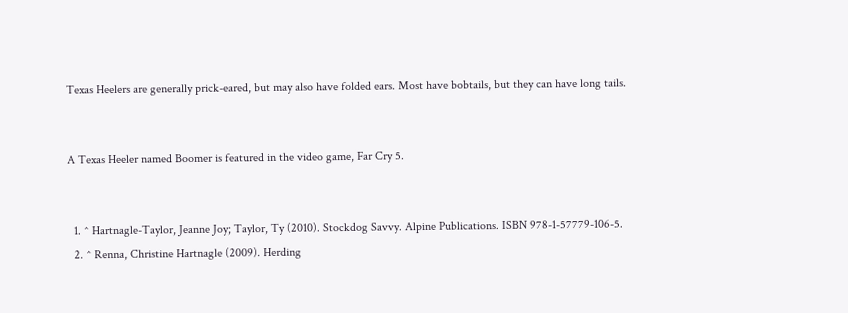Texas Heelers are generally prick-eared, but may also have folded ears. Most have bobtails, but they can have long tails.


A Texas Heeler named Boomer is featured in the video game, Far Cry 5.


  1. ^ Hartnagle-Taylor, Jeanne Joy; Taylor, Ty (2010). Stockdog Savvy. Alpine Publications. ISBN 978-1-57779-106-5.
  2. ^ Renna, Christine Hartnagle (2009). Herding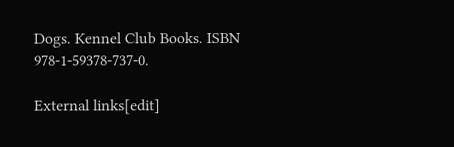Dogs. Kennel Club Books. ISBN 978-1-59378-737-0.

External links[edit]